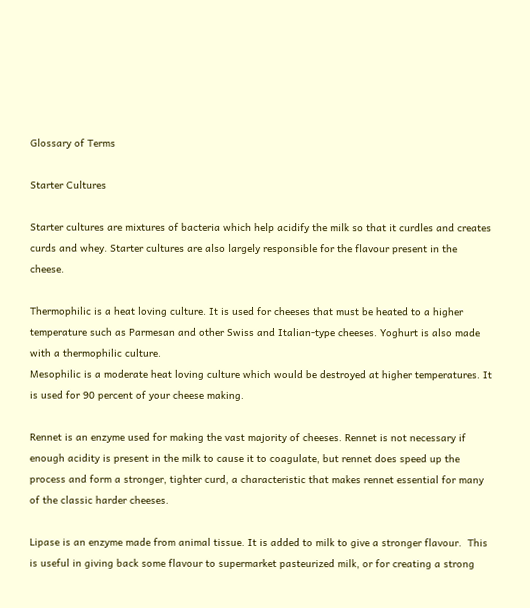Glossary of Terms

Starter Cultures

Starter cultures are mixtures of bacteria which help acidify the milk so that it curdles and creates curds and whey. Starter cultures are also largely responsible for the flavour present in the cheese.

Thermophilic is a heat loving culture. It is used for cheeses that must be heated to a higher temperature such as Parmesan and other Swiss and Italian-type cheeses. Yoghurt is also made with a thermophilic culture.
Mesophilic is a moderate heat loving culture which would be destroyed at higher temperatures. It is used for 90 percent of your cheese making.

Rennet is an enzyme used for making the vast majority of cheeses. Rennet is not necessary if enough acidity is present in the milk to cause it to coagulate, but rennet does speed up the process and form a stronger, tighter curd, a characteristic that makes rennet essential for many of the classic harder cheeses.

Lipase is an enzyme made from animal tissue. It is added to milk to give a stronger flavour.  This is useful in giving back some flavour to supermarket pasteurized milk, or for creating a strong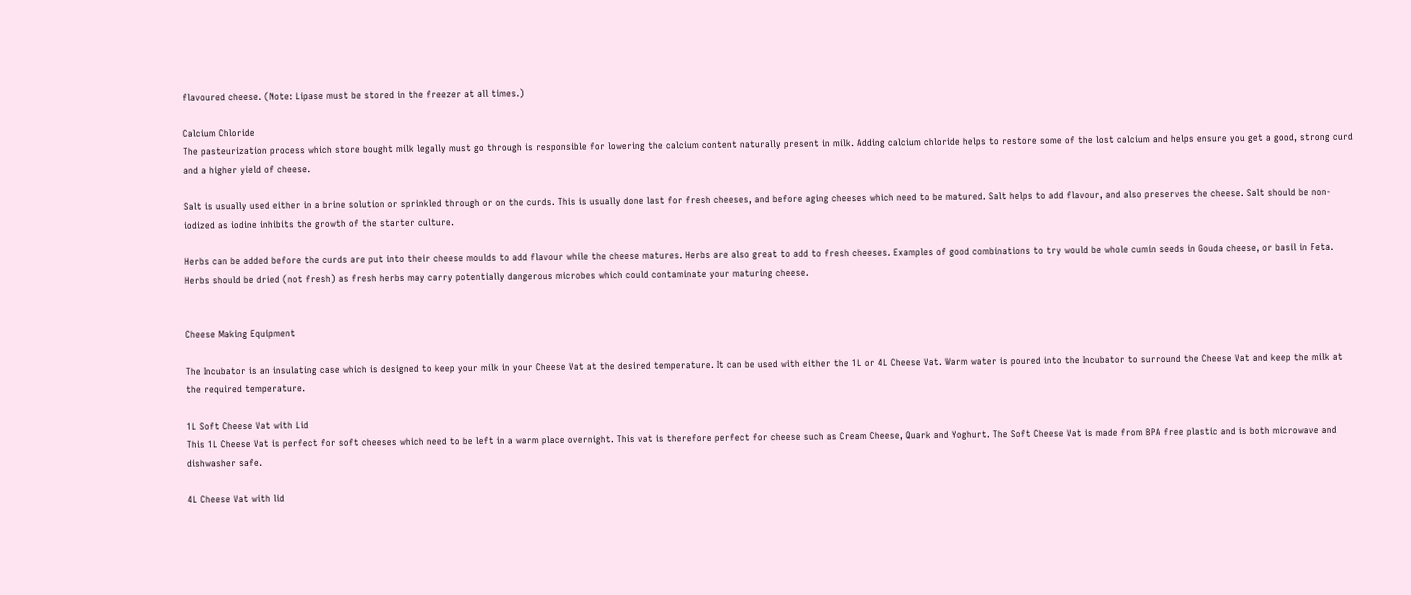flavoured cheese. (Note: Lipase must be stored in the freezer at all times.)

Calcium Chloride
The pasteurization process which store bought milk legally must go through is responsible for lowering the calcium content naturally present in milk. Adding calcium chloride helps to restore some of the lost calcium and helps ensure you get a good, strong curd and a higher yield of cheese.

Salt is usually used either in a brine solution or sprinkled through or on the curds. This is usually done last for fresh cheeses, and before aging cheeses which need to be matured. Salt helps to add flavour, and also preserves the cheese. Salt should be non-iodized as iodine inhibits the growth of the starter culture.

Herbs can be added before the curds are put into their cheese moulds to add flavour while the cheese matures. Herbs are also great to add to fresh cheeses. Examples of good combinations to try would be whole cumin seeds in Gouda cheese, or basil in Feta. Herbs should be dried (not fresh) as fresh herbs may carry potentially dangerous microbes which could contaminate your maturing cheese.


Cheese Making Equipment

The Incubator is an insulating case which is designed to keep your milk in your Cheese Vat at the desired temperature. It can be used with either the 1L or 4L Cheese Vat. Warm water is poured into the Incubator to surround the Cheese Vat and keep the milk at the required temperature.

1L Soft Cheese Vat with Lid
This 1L Cheese Vat is perfect for soft cheeses which need to be left in a warm place overnight. This vat is therefore perfect for cheese such as Cream Cheese, Quark and Yoghurt. The Soft Cheese Vat is made from BPA free plastic and is both microwave and dishwasher safe.

4L Cheese Vat with lid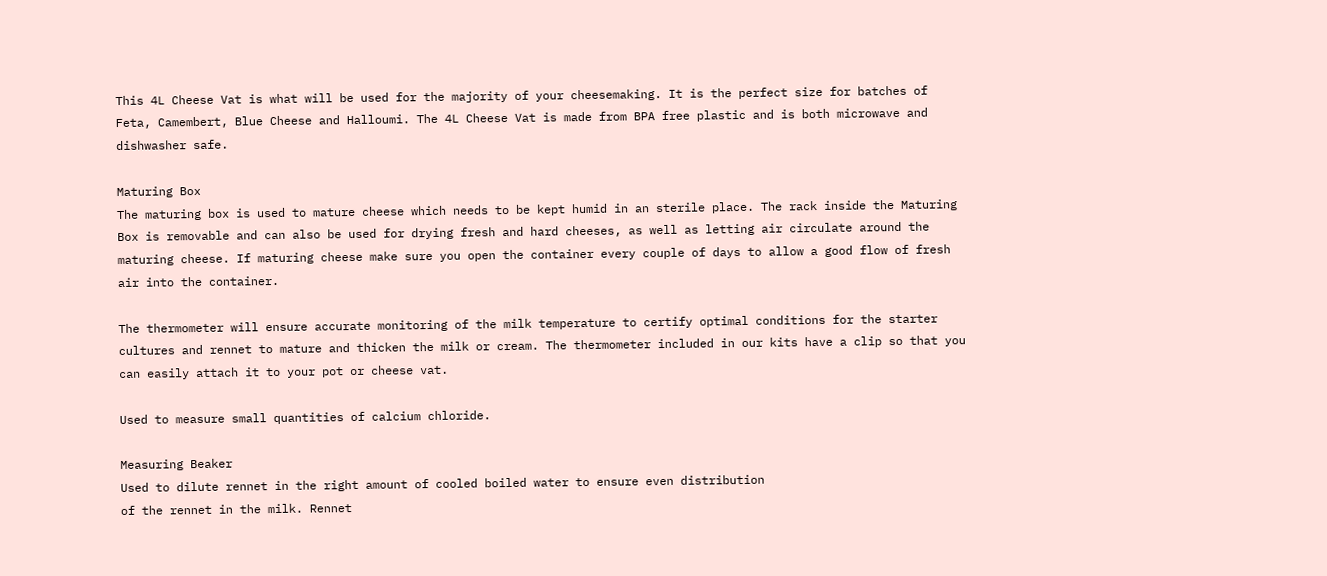This 4L Cheese Vat is what will be used for the majority of your cheesemaking. It is the perfect size for batches of Feta, Camembert, Blue Cheese and Halloumi. The 4L Cheese Vat is made from BPA free plastic and is both microwave and dishwasher safe.

Maturing Box
The maturing box is used to mature cheese which needs to be kept humid in an sterile place. The rack inside the Maturing Box is removable and can also be used for drying fresh and hard cheeses, as well as letting air circulate around the maturing cheese. If maturing cheese make sure you open the container every couple of days to allow a good flow of fresh air into the container.

The thermometer will ensure accurate monitoring of the milk temperature to certify optimal conditions for the starter cultures and rennet to mature and thicken the milk or cream. The thermometer included in our kits have a clip so that you can easily attach it to your pot or cheese vat.

Used to measure small quantities of calcium chloride.

Measuring Beaker
Used to dilute rennet in the right amount of cooled boiled water to ensure even distribution
of the rennet in the milk. Rennet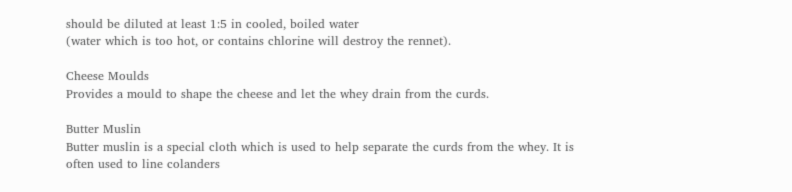should be diluted at least 1:5 in cooled, boiled water
(water which is too hot, or contains chlorine will destroy the rennet).

Cheese Moulds
Provides a mould to shape the cheese and let the whey drain from the curds.

Butter Muslin
Butter muslin is a special cloth which is used to help separate the curds from the whey. It is
often used to line colanders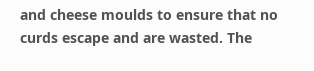and cheese moulds to ensure that no curds escape and are wasted. The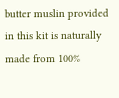butter muslin provided in this kit is naturally made from 100%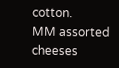cotton.
MM assorted cheeses